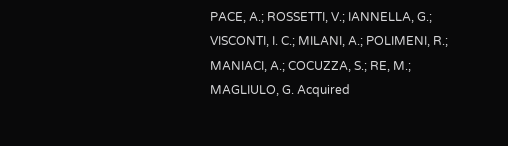PACE, A.; ROSSETTI, V.; IANNELLA, G.; VISCONTI, I. C.; MILANI, A.; POLIMENI, R.; MANIACI, A.; COCUZZA, S.; RE, M.; MAGLIULO, G. Acquired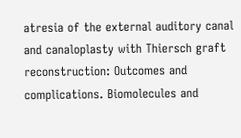atresia of the external auditory canal and canaloplasty with Thiersch graft reconstruction: Outcomes and complications. Biomolecules and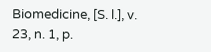Biomedicine, [S. l.], v. 23, n. 1, p.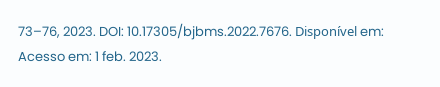73–76, 2023. DOI: 10.17305/bjbms.2022.7676. Disponível em: Acesso em: 1 feb. 2023.